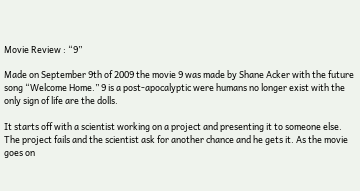Movie Review : “9”

Made on September 9th of 2009 the movie 9 was made by Shane Acker with the future song “Welcome Home.” 9 is a post-apocalyptic were humans no longer exist with the only sign of life are the dolls.

It starts off with a scientist working on a project and presenting it to someone else. The project fails and the scientist ask for another chance and he gets it. As the movie goes on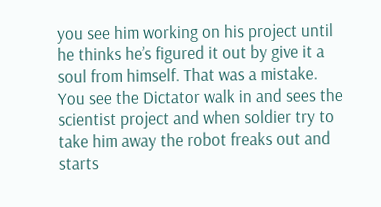you see him working on his project until he thinks he’s figured it out by give it a soul from himself. That was a mistake. You see the Dictator walk in and sees the scientist project and when soldier try to take him away the robot freaks out and starts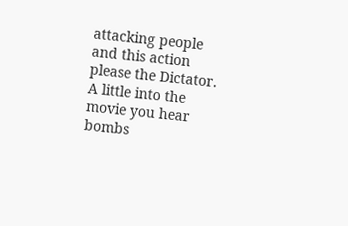attacking people and this action please the Dictator. A little into the movie you hear bombs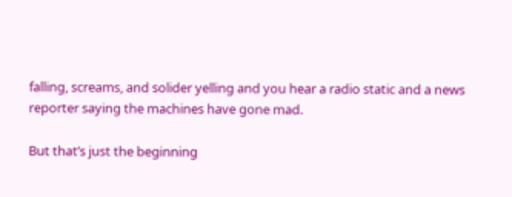falling, screams, and solider yelling and you hear a radio static and a news reporter saying the machines have gone mad.

But that’s just the beginning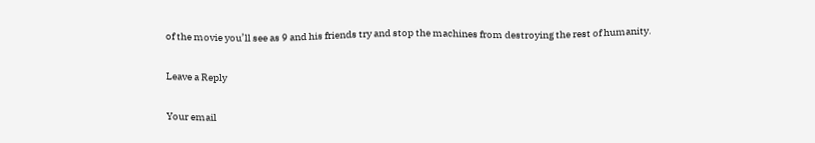of the movie you’ll see as 9 and his friends try and stop the machines from destroying the rest of humanity.

Leave a Reply

Your email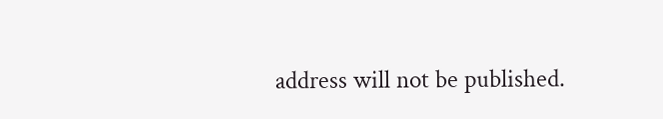address will not be published.